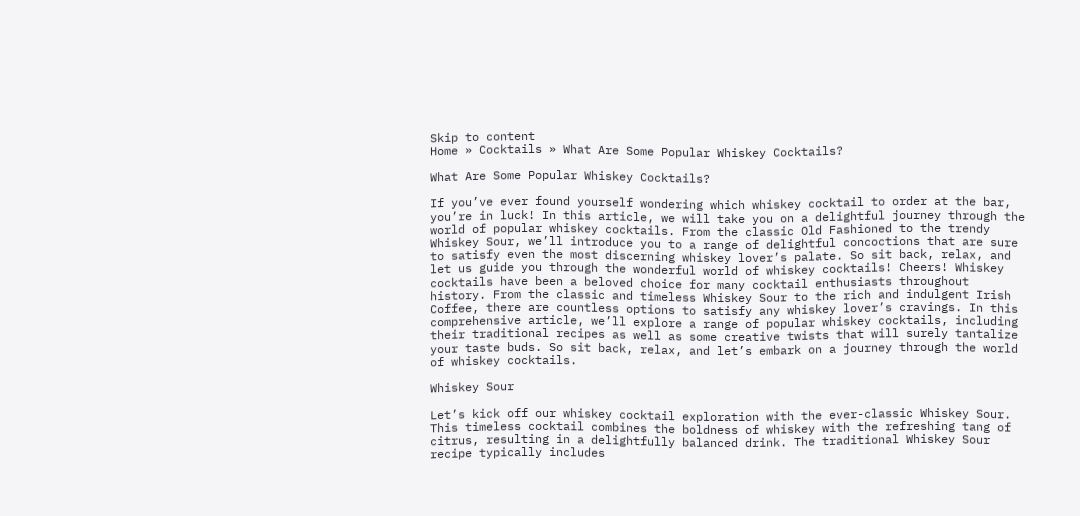Skip to content
Home » Cocktails » What Are Some Popular Whiskey Cocktails?

What Are Some Popular Whiskey Cocktails?

If you’ve ever found yourself wondering which whiskey cocktail to order at the bar, you’re in luck! In this article, we will take you on a delightful journey through the world of popular whiskey cocktails. From the classic Old Fashioned to the trendy Whiskey Sour, we’ll introduce you to a range of delightful concoctions that are sure to satisfy even the most discerning whiskey lover’s palate. So sit back, relax, and let us guide you through the wonderful world of whiskey cocktails! Cheers! Whiskey cocktails have been a beloved choice for many cocktail enthusiasts throughout history. From the classic and timeless Whiskey Sour to the rich and indulgent Irish Coffee, there are countless options to satisfy any whiskey lover’s cravings. In this comprehensive article, we’ll explore a range of popular whiskey cocktails, including their traditional recipes as well as some creative twists that will surely tantalize your taste buds. So sit back, relax, and let’s embark on a journey through the world of whiskey cocktails.

Whiskey Sour

Let’s kick off our whiskey cocktail exploration with the ever-classic Whiskey Sour. This timeless cocktail combines the boldness of whiskey with the refreshing tang of citrus, resulting in a delightfully balanced drink. The traditional Whiskey Sour recipe typically includes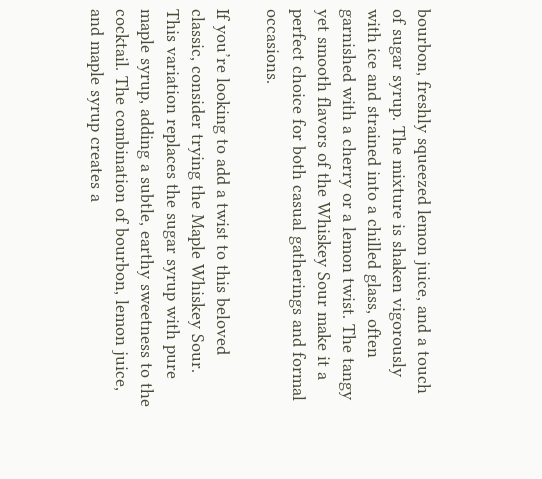bourbon, freshly squeezed lemon juice, and a touch of sugar syrup. The mixture is shaken vigorously with ice and strained into a chilled glass, often garnished with a cherry or a lemon twist. The tangy yet smooth flavors of the Whiskey Sour make it a perfect choice for both casual gatherings and formal occasions.

If you’re looking to add a twist to this beloved classic, consider trying the Maple Whiskey Sour. This variation replaces the sugar syrup with pure maple syrup, adding a subtle, earthy sweetness to the cocktail. The combination of bourbon, lemon juice, and maple syrup creates a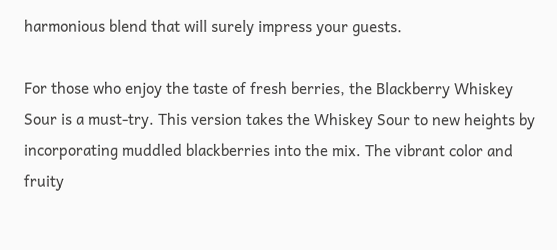harmonious blend that will surely impress your guests.

For those who enjoy the taste of fresh berries, the Blackberry Whiskey Sour is a must-try. This version takes the Whiskey Sour to new heights by incorporating muddled blackberries into the mix. The vibrant color and fruity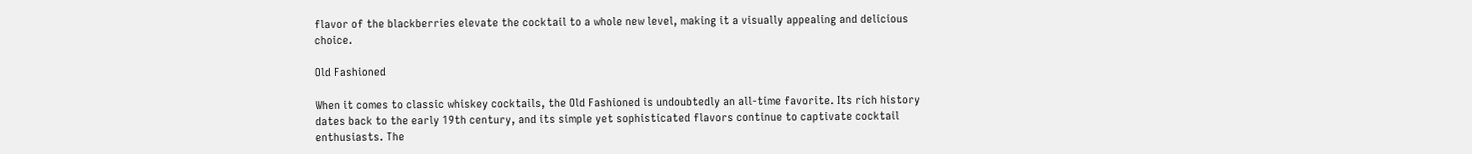flavor of the blackberries elevate the cocktail to a whole new level, making it a visually appealing and delicious choice.

Old Fashioned

When it comes to classic whiskey cocktails, the Old Fashioned is undoubtedly an all-time favorite. Its rich history dates back to the early 19th century, and its simple yet sophisticated flavors continue to captivate cocktail enthusiasts. The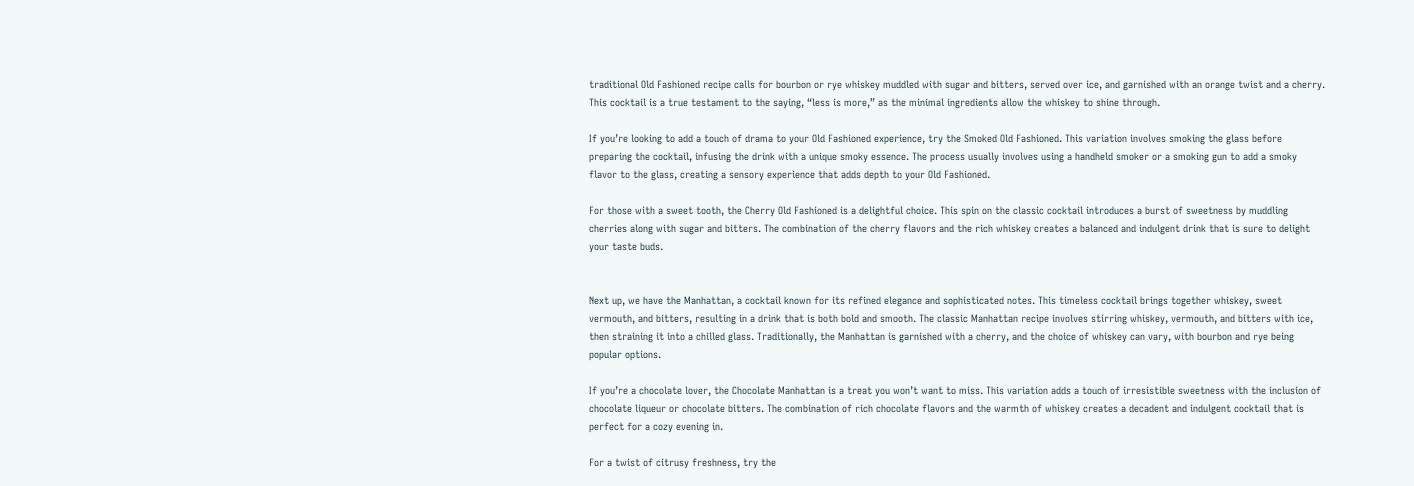traditional Old Fashioned recipe calls for bourbon or rye whiskey muddled with sugar and bitters, served over ice, and garnished with an orange twist and a cherry. This cocktail is a true testament to the saying, “less is more,” as the minimal ingredients allow the whiskey to shine through.

If you’re looking to add a touch of drama to your Old Fashioned experience, try the Smoked Old Fashioned. This variation involves smoking the glass before preparing the cocktail, infusing the drink with a unique smoky essence. The process usually involves using a handheld smoker or a smoking gun to add a smoky flavor to the glass, creating a sensory experience that adds depth to your Old Fashioned.

For those with a sweet tooth, the Cherry Old Fashioned is a delightful choice. This spin on the classic cocktail introduces a burst of sweetness by muddling cherries along with sugar and bitters. The combination of the cherry flavors and the rich whiskey creates a balanced and indulgent drink that is sure to delight your taste buds.


Next up, we have the Manhattan, a cocktail known for its refined elegance and sophisticated notes. This timeless cocktail brings together whiskey, sweet vermouth, and bitters, resulting in a drink that is both bold and smooth. The classic Manhattan recipe involves stirring whiskey, vermouth, and bitters with ice, then straining it into a chilled glass. Traditionally, the Manhattan is garnished with a cherry, and the choice of whiskey can vary, with bourbon and rye being popular options.

If you’re a chocolate lover, the Chocolate Manhattan is a treat you won’t want to miss. This variation adds a touch of irresistible sweetness with the inclusion of chocolate liqueur or chocolate bitters. The combination of rich chocolate flavors and the warmth of whiskey creates a decadent and indulgent cocktail that is perfect for a cozy evening in.

For a twist of citrusy freshness, try the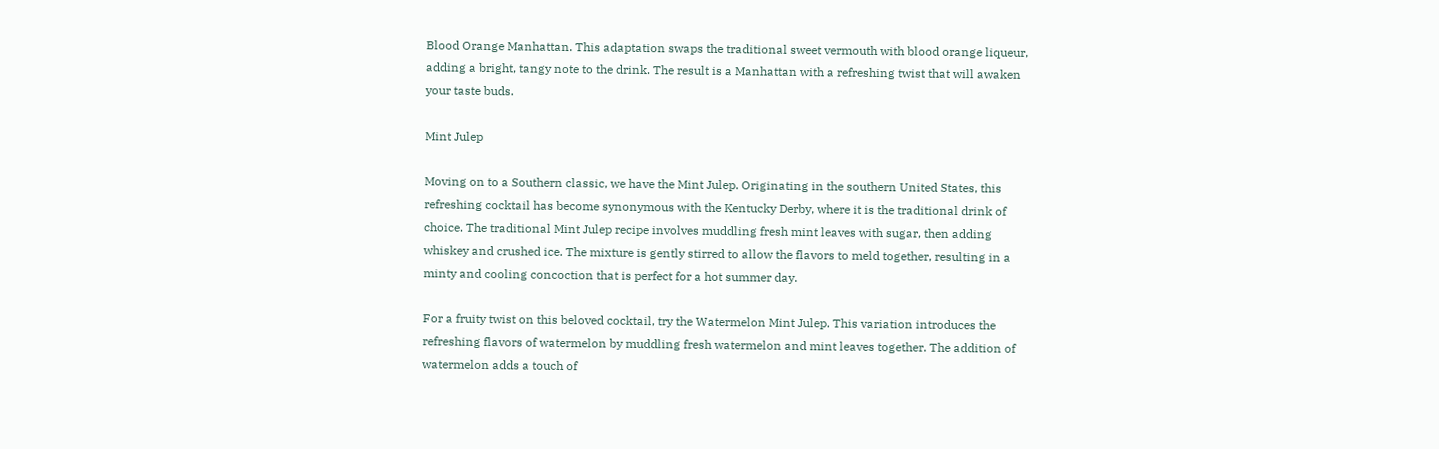Blood Orange Manhattan. This adaptation swaps the traditional sweet vermouth with blood orange liqueur, adding a bright, tangy note to the drink. The result is a Manhattan with a refreshing twist that will awaken your taste buds.

Mint Julep

Moving on to a Southern classic, we have the Mint Julep. Originating in the southern United States, this refreshing cocktail has become synonymous with the Kentucky Derby, where it is the traditional drink of choice. The traditional Mint Julep recipe involves muddling fresh mint leaves with sugar, then adding whiskey and crushed ice. The mixture is gently stirred to allow the flavors to meld together, resulting in a minty and cooling concoction that is perfect for a hot summer day.

For a fruity twist on this beloved cocktail, try the Watermelon Mint Julep. This variation introduces the refreshing flavors of watermelon by muddling fresh watermelon and mint leaves together. The addition of watermelon adds a touch of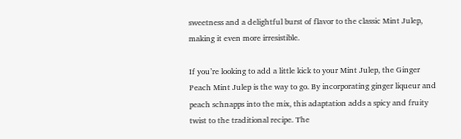sweetness and a delightful burst of flavor to the classic Mint Julep, making it even more irresistible.

If you’re looking to add a little kick to your Mint Julep, the Ginger Peach Mint Julep is the way to go. By incorporating ginger liqueur and peach schnapps into the mix, this adaptation adds a spicy and fruity twist to the traditional recipe. The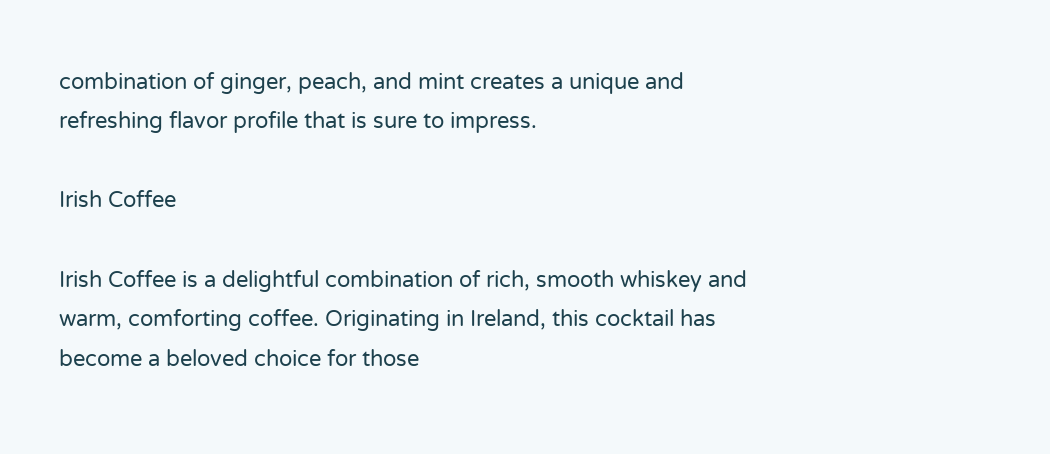combination of ginger, peach, and mint creates a unique and refreshing flavor profile that is sure to impress.

Irish Coffee

Irish Coffee is a delightful combination of rich, smooth whiskey and warm, comforting coffee. Originating in Ireland, this cocktail has become a beloved choice for those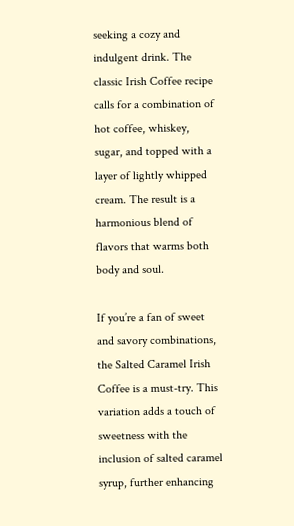seeking a cozy and indulgent drink. The classic Irish Coffee recipe calls for a combination of hot coffee, whiskey, sugar, and topped with a layer of lightly whipped cream. The result is a harmonious blend of flavors that warms both body and soul.

If you’re a fan of sweet and savory combinations, the Salted Caramel Irish Coffee is a must-try. This variation adds a touch of sweetness with the inclusion of salted caramel syrup, further enhancing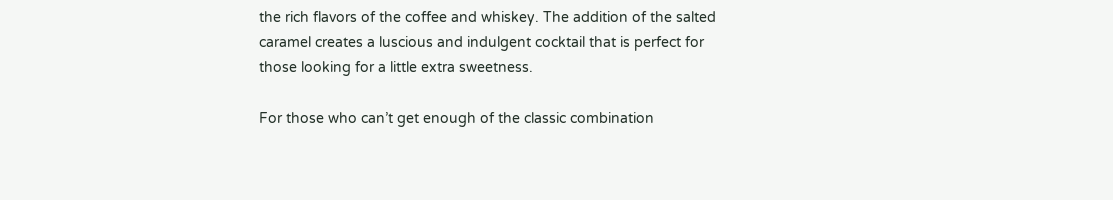the rich flavors of the coffee and whiskey. The addition of the salted caramel creates a luscious and indulgent cocktail that is perfect for those looking for a little extra sweetness.

For those who can’t get enough of the classic combination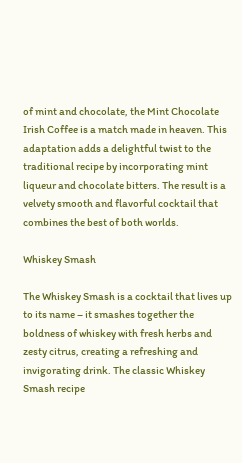of mint and chocolate, the Mint Chocolate Irish Coffee is a match made in heaven. This adaptation adds a delightful twist to the traditional recipe by incorporating mint liqueur and chocolate bitters. The result is a velvety smooth and flavorful cocktail that combines the best of both worlds.

Whiskey Smash

The Whiskey Smash is a cocktail that lives up to its name – it smashes together the boldness of whiskey with fresh herbs and zesty citrus, creating a refreshing and invigorating drink. The classic Whiskey Smash recipe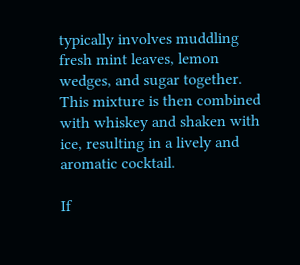typically involves muddling fresh mint leaves, lemon wedges, and sugar together. This mixture is then combined with whiskey and shaken with ice, resulting in a lively and aromatic cocktail.

If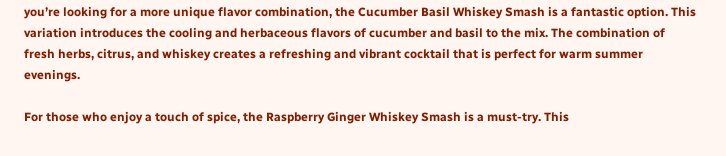you’re looking for a more unique flavor combination, the Cucumber Basil Whiskey Smash is a fantastic option. This variation introduces the cooling and herbaceous flavors of cucumber and basil to the mix. The combination of fresh herbs, citrus, and whiskey creates a refreshing and vibrant cocktail that is perfect for warm summer evenings.

For those who enjoy a touch of spice, the Raspberry Ginger Whiskey Smash is a must-try. This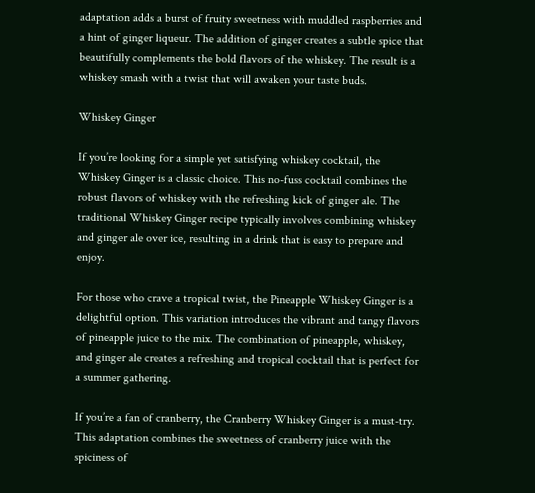adaptation adds a burst of fruity sweetness with muddled raspberries and a hint of ginger liqueur. The addition of ginger creates a subtle spice that beautifully complements the bold flavors of the whiskey. The result is a whiskey smash with a twist that will awaken your taste buds.

Whiskey Ginger

If you’re looking for a simple yet satisfying whiskey cocktail, the Whiskey Ginger is a classic choice. This no-fuss cocktail combines the robust flavors of whiskey with the refreshing kick of ginger ale. The traditional Whiskey Ginger recipe typically involves combining whiskey and ginger ale over ice, resulting in a drink that is easy to prepare and enjoy.

For those who crave a tropical twist, the Pineapple Whiskey Ginger is a delightful option. This variation introduces the vibrant and tangy flavors of pineapple juice to the mix. The combination of pineapple, whiskey, and ginger ale creates a refreshing and tropical cocktail that is perfect for a summer gathering.

If you’re a fan of cranberry, the Cranberry Whiskey Ginger is a must-try. This adaptation combines the sweetness of cranberry juice with the spiciness of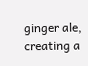ginger ale, creating a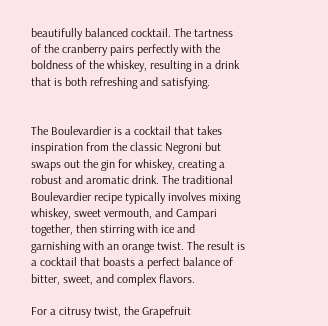beautifully balanced cocktail. The tartness of the cranberry pairs perfectly with the boldness of the whiskey, resulting in a drink that is both refreshing and satisfying.


The Boulevardier is a cocktail that takes inspiration from the classic Negroni but swaps out the gin for whiskey, creating a robust and aromatic drink. The traditional Boulevardier recipe typically involves mixing whiskey, sweet vermouth, and Campari together, then stirring with ice and garnishing with an orange twist. The result is a cocktail that boasts a perfect balance of bitter, sweet, and complex flavors.

For a citrusy twist, the Grapefruit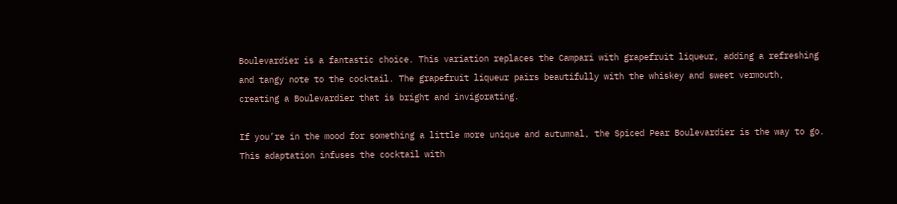Boulevardier is a fantastic choice. This variation replaces the Campari with grapefruit liqueur, adding a refreshing and tangy note to the cocktail. The grapefruit liqueur pairs beautifully with the whiskey and sweet vermouth, creating a Boulevardier that is bright and invigorating.

If you’re in the mood for something a little more unique and autumnal, the Spiced Pear Boulevardier is the way to go. This adaptation infuses the cocktail with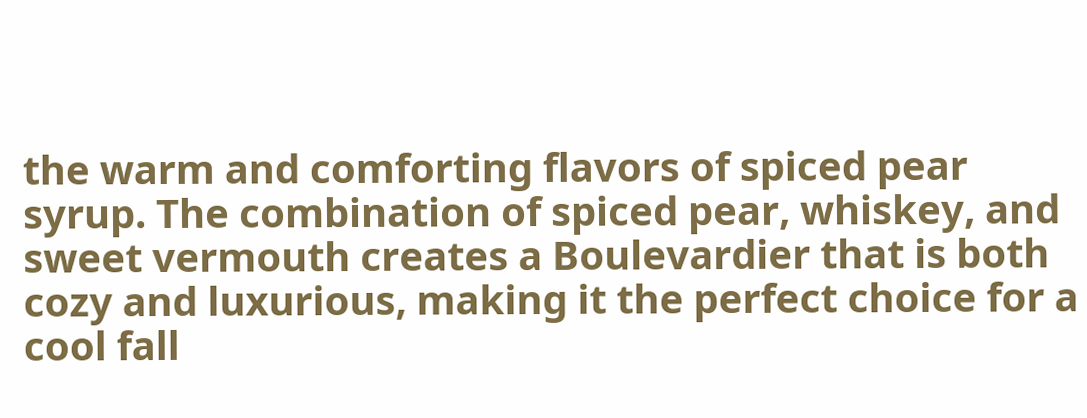the warm and comforting flavors of spiced pear syrup. The combination of spiced pear, whiskey, and sweet vermouth creates a Boulevardier that is both cozy and luxurious, making it the perfect choice for a cool fall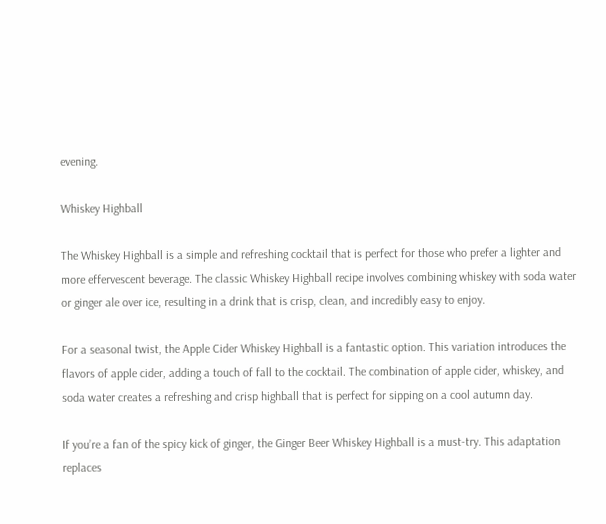evening.

Whiskey Highball

The Whiskey Highball is a simple and refreshing cocktail that is perfect for those who prefer a lighter and more effervescent beverage. The classic Whiskey Highball recipe involves combining whiskey with soda water or ginger ale over ice, resulting in a drink that is crisp, clean, and incredibly easy to enjoy.

For a seasonal twist, the Apple Cider Whiskey Highball is a fantastic option. This variation introduces the flavors of apple cider, adding a touch of fall to the cocktail. The combination of apple cider, whiskey, and soda water creates a refreshing and crisp highball that is perfect for sipping on a cool autumn day.

If you’re a fan of the spicy kick of ginger, the Ginger Beer Whiskey Highball is a must-try. This adaptation replaces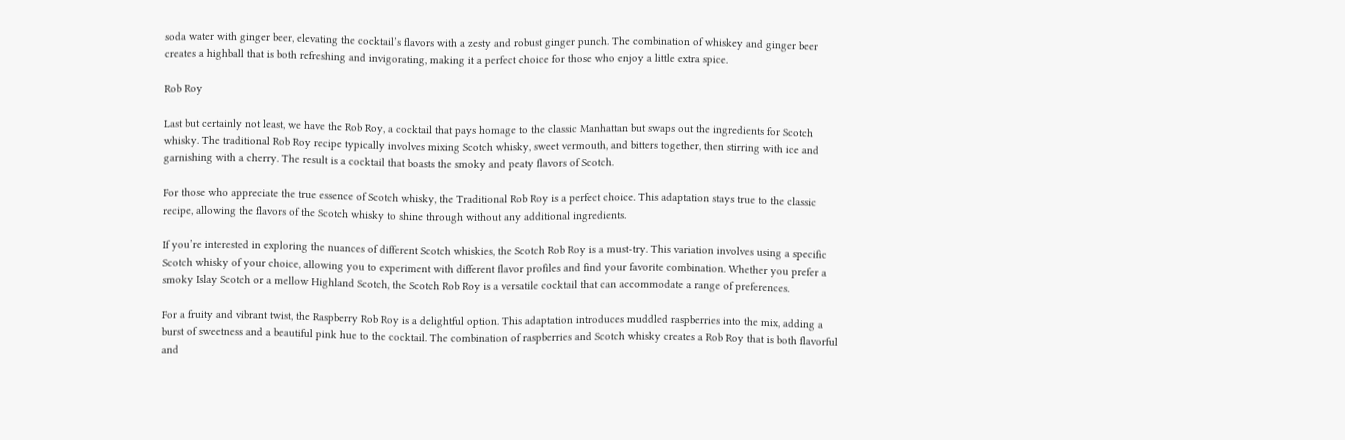soda water with ginger beer, elevating the cocktail’s flavors with a zesty and robust ginger punch. The combination of whiskey and ginger beer creates a highball that is both refreshing and invigorating, making it a perfect choice for those who enjoy a little extra spice.

Rob Roy

Last but certainly not least, we have the Rob Roy, a cocktail that pays homage to the classic Manhattan but swaps out the ingredients for Scotch whisky. The traditional Rob Roy recipe typically involves mixing Scotch whisky, sweet vermouth, and bitters together, then stirring with ice and garnishing with a cherry. The result is a cocktail that boasts the smoky and peaty flavors of Scotch.

For those who appreciate the true essence of Scotch whisky, the Traditional Rob Roy is a perfect choice. This adaptation stays true to the classic recipe, allowing the flavors of the Scotch whisky to shine through without any additional ingredients.

If you’re interested in exploring the nuances of different Scotch whiskies, the Scotch Rob Roy is a must-try. This variation involves using a specific Scotch whisky of your choice, allowing you to experiment with different flavor profiles and find your favorite combination. Whether you prefer a smoky Islay Scotch or a mellow Highland Scotch, the Scotch Rob Roy is a versatile cocktail that can accommodate a range of preferences.

For a fruity and vibrant twist, the Raspberry Rob Roy is a delightful option. This adaptation introduces muddled raspberries into the mix, adding a burst of sweetness and a beautiful pink hue to the cocktail. The combination of raspberries and Scotch whisky creates a Rob Roy that is both flavorful and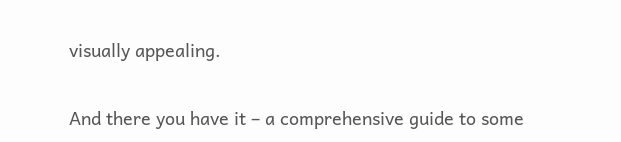visually appealing.

And there you have it – a comprehensive guide to some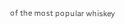of the most popular whiskey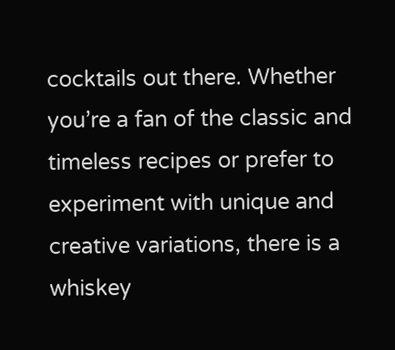cocktails out there. Whether you’re a fan of the classic and timeless recipes or prefer to experiment with unique and creative variations, there is a whiskey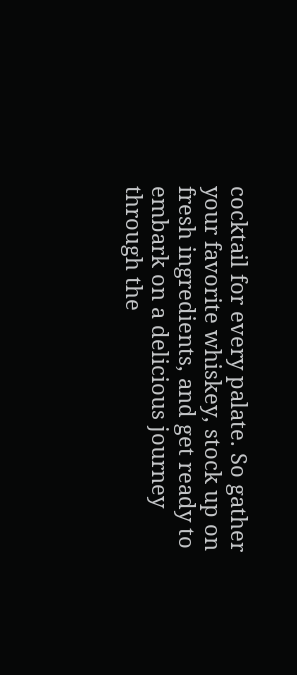cocktail for every palate. So gather your favorite whiskey, stock up on fresh ingredients, and get ready to embark on a delicious journey through the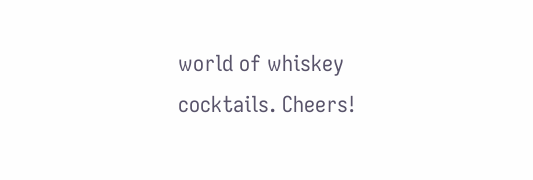world of whiskey cocktails. Cheers!